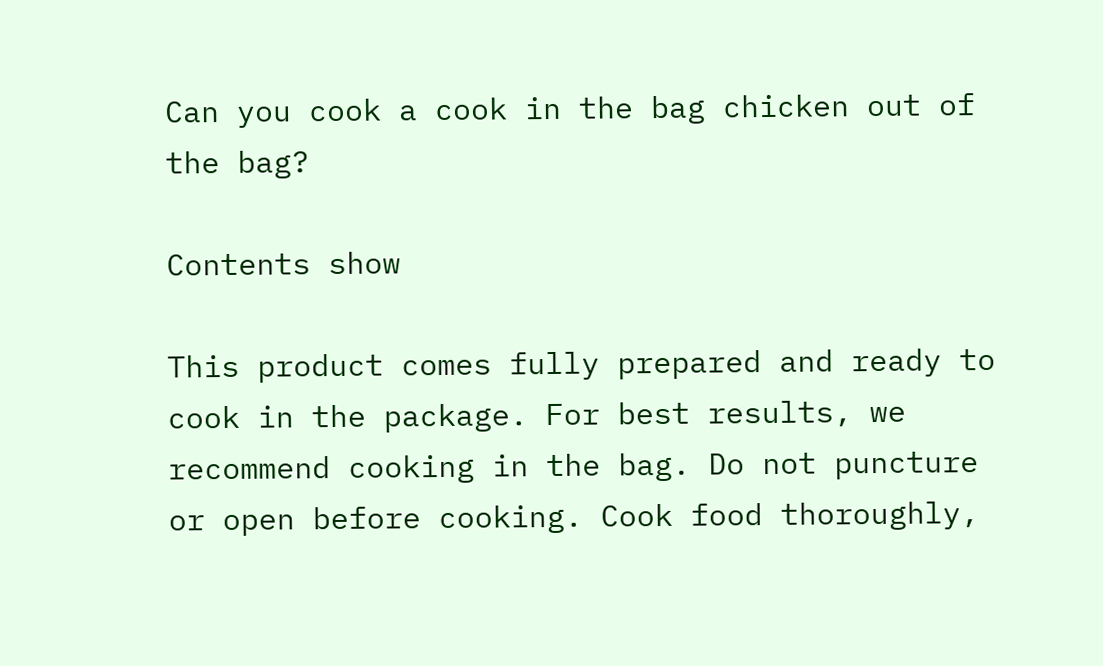Can you cook a cook in the bag chicken out of the bag?

Contents show

This product comes fully prepared and ready to cook in the package. For best results, we recommend cooking in the bag. Do not puncture or open before cooking. Cook food thoroughly,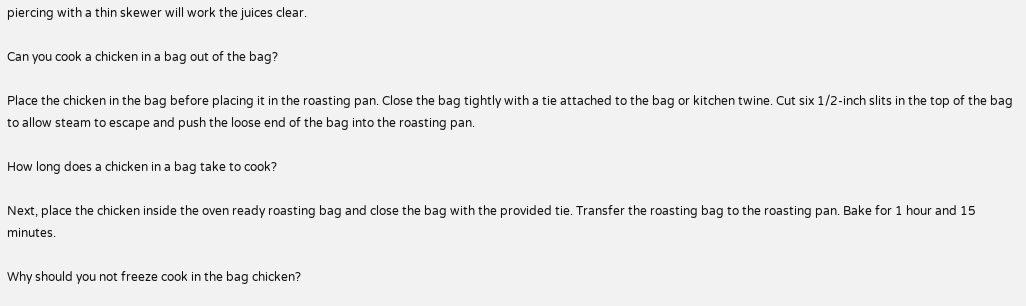piercing with a thin skewer will work the juices clear.

Can you cook a chicken in a bag out of the bag?

Place the chicken in the bag before placing it in the roasting pan. Close the bag tightly with a tie attached to the bag or kitchen twine. Cut six 1/2-inch slits in the top of the bag to allow steam to escape and push the loose end of the bag into the roasting pan.

How long does a chicken in a bag take to cook?

Next, place the chicken inside the oven ready roasting bag and close the bag with the provided tie. Transfer the roasting bag to the roasting pan. Bake for 1 hour and 15 minutes.

Why should you not freeze cook in the bag chicken?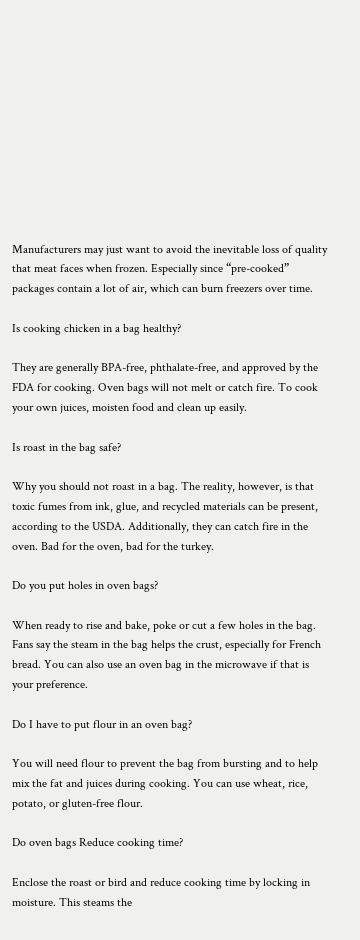Manufacturers may just want to avoid the inevitable loss of quality that meat faces when frozen. Especially since “pre-cooked” packages contain a lot of air, which can burn freezers over time.

Is cooking chicken in a bag healthy?

They are generally BPA-free, phthalate-free, and approved by the FDA for cooking. Oven bags will not melt or catch fire. To cook your own juices, moisten food and clean up easily.

Is roast in the bag safe?

Why you should not roast in a bag. The reality, however, is that toxic fumes from ink, glue, and recycled materials can be present, according to the USDA. Additionally, they can catch fire in the oven. Bad for the oven, bad for the turkey.

Do you put holes in oven bags?

When ready to rise and bake, poke or cut a few holes in the bag. Fans say the steam in the bag helps the crust, especially for French bread. You can also use an oven bag in the microwave if that is your preference.

Do I have to put flour in an oven bag?

You will need flour to prevent the bag from bursting and to help mix the fat and juices during cooking. You can use wheat, rice, potato, or gluten-free flour.

Do oven bags Reduce cooking time?

Enclose the roast or bird and reduce cooking time by locking in moisture. This steams the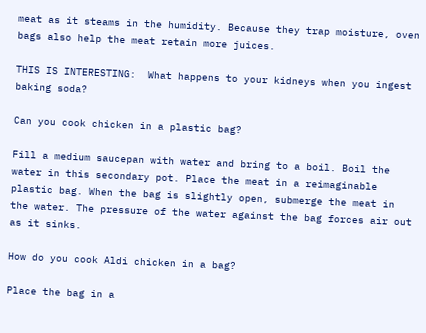meat as it steams in the humidity. Because they trap moisture, oven bags also help the meat retain more juices.

THIS IS INTERESTING:  What happens to your kidneys when you ingest baking soda?

Can you cook chicken in a plastic bag?

Fill a medium saucepan with water and bring to a boil. Boil the water in this secondary pot. Place the meat in a reimaginable plastic bag. When the bag is slightly open, submerge the meat in the water. The pressure of the water against the bag forces air out as it sinks.

How do you cook Aldi chicken in a bag?

Place the bag in a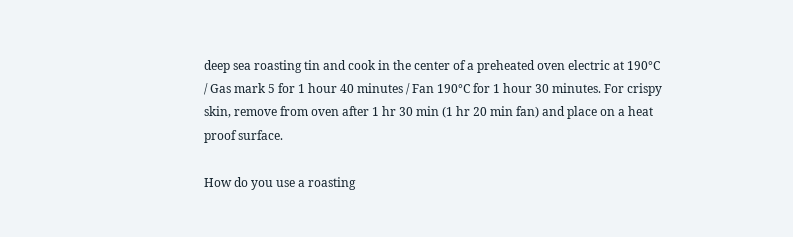deep sea roasting tin and cook in the center of a preheated oven electric at 190°C / Gas mark 5 for 1 hour 40 minutes / Fan 190°C for 1 hour 30 minutes. For crispy skin, remove from oven after 1 hr 30 min (1 hr 20 min fan) and place on a heat proof surface.

How do you use a roasting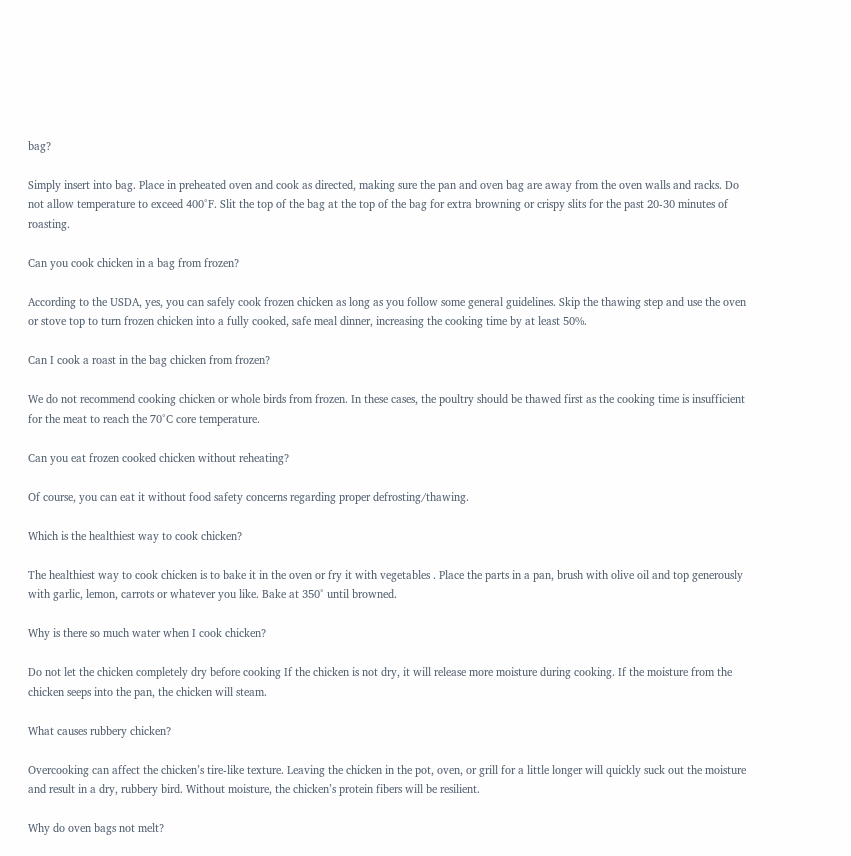bag?

Simply insert into bag. Place in preheated oven and cook as directed, making sure the pan and oven bag are away from the oven walls and racks. Do not allow temperature to exceed 400°F. Slit the top of the bag at the top of the bag for extra browning or crispy slits for the past 20-30 minutes of roasting.

Can you cook chicken in a bag from frozen?

According to the USDA, yes, you can safely cook frozen chicken as long as you follow some general guidelines. Skip the thawing step and use the oven or stove top to turn frozen chicken into a fully cooked, safe meal dinner, increasing the cooking time by at least 50%.

Can I cook a roast in the bag chicken from frozen?

We do not recommend cooking chicken or whole birds from frozen. In these cases, the poultry should be thawed first as the cooking time is insufficient for the meat to reach the 70°C core temperature.

Can you eat frozen cooked chicken without reheating?

Of course, you can eat it without food safety concerns regarding proper defrosting/thawing.

Which is the healthiest way to cook chicken?

The healthiest way to cook chicken is to bake it in the oven or fry it with vegetables . Place the parts in a pan, brush with olive oil and top generously with garlic, lemon, carrots or whatever you like. Bake at 350° until browned.

Why is there so much water when I cook chicken?

Do not let the chicken completely dry before cooking If the chicken is not dry, it will release more moisture during cooking. If the moisture from the chicken seeps into the pan, the chicken will steam.

What causes rubbery chicken?

Overcooking can affect the chicken’s tire-like texture. Leaving the chicken in the pot, oven, or grill for a little longer will quickly suck out the moisture and result in a dry, rubbery bird. Without moisture, the chicken’s protein fibers will be resilient.

Why do oven bags not melt?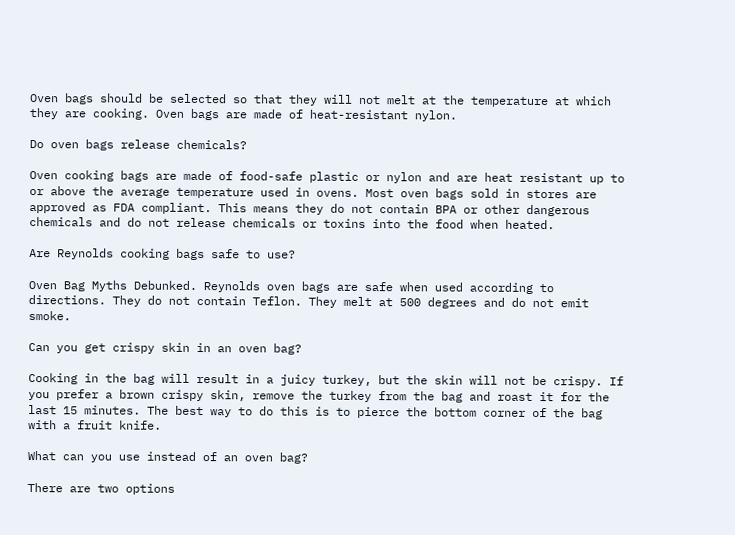Oven bags should be selected so that they will not melt at the temperature at which they are cooking. Oven bags are made of heat-resistant nylon.

Do oven bags release chemicals?

Oven cooking bags are made of food-safe plastic or nylon and are heat resistant up to or above the average temperature used in ovens. Most oven bags sold in stores are approved as FDA compliant. This means they do not contain BPA or other dangerous chemicals and do not release chemicals or toxins into the food when heated.

Are Reynolds cooking bags safe to use?

Oven Bag Myths Debunked. Reynolds oven bags are safe when used according to directions. They do not contain Teflon. They melt at 500 degrees and do not emit smoke.

Can you get crispy skin in an oven bag?

Cooking in the bag will result in a juicy turkey, but the skin will not be crispy. If you prefer a brown crispy skin, remove the turkey from the bag and roast it for the last 15 minutes. The best way to do this is to pierce the bottom corner of the bag with a fruit knife.

What can you use instead of an oven bag?

There are two options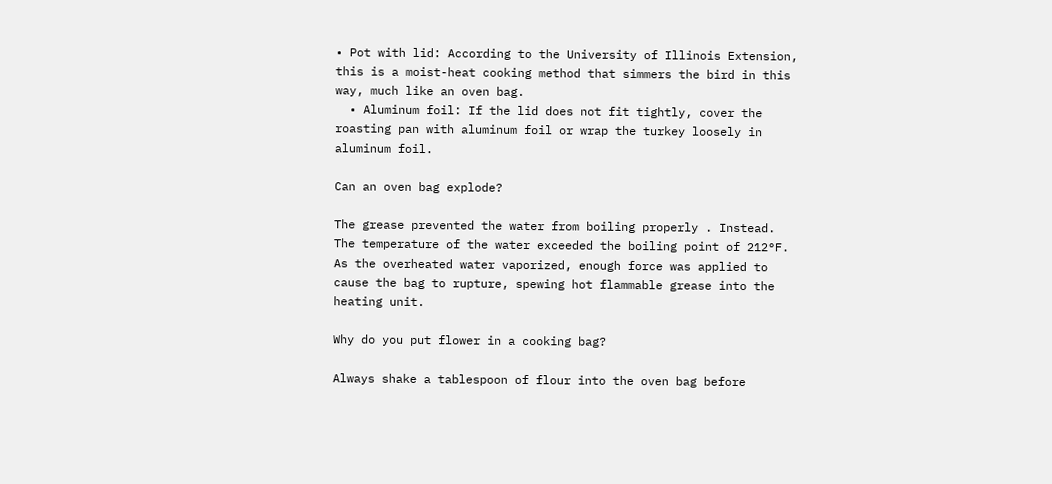• Pot with lid: According to the University of Illinois Extension, this is a moist-heat cooking method that simmers the bird in this way, much like an oven bag.
  • Aluminum foil: If the lid does not fit tightly, cover the roasting pan with aluminum foil or wrap the turkey loosely in aluminum foil.

Can an oven bag explode?

The grease prevented the water from boiling properly . Instead. The temperature of the water exceeded the boiling point of 212°F. As the overheated water vaporized, enough force was applied to cause the bag to rupture, spewing hot flammable grease into the heating unit.

Why do you put flower in a cooking bag?

Always shake a tablespoon of flour into the oven bag before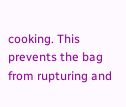cooking. This prevents the bag from rupturing and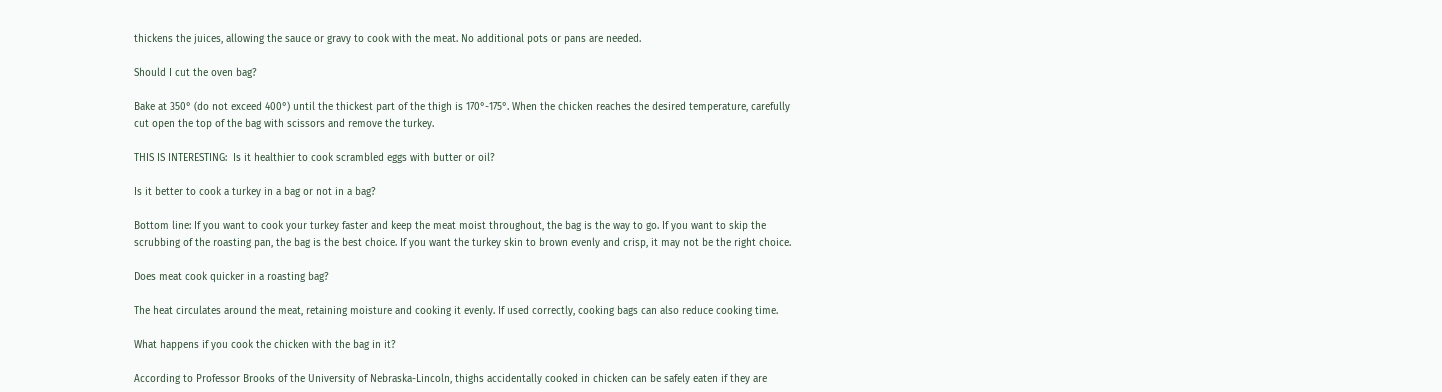thickens the juices, allowing the sauce or gravy to cook with the meat. No additional pots or pans are needed.

Should I cut the oven bag?

Bake at 350° (do not exceed 400°) until the thickest part of the thigh is 170°-175°. When the chicken reaches the desired temperature, carefully cut open the top of the bag with scissors and remove the turkey.

THIS IS INTERESTING:  Is it healthier to cook scrambled eggs with butter or oil?

Is it better to cook a turkey in a bag or not in a bag?

Bottom line: If you want to cook your turkey faster and keep the meat moist throughout, the bag is the way to go. If you want to skip the scrubbing of the roasting pan, the bag is the best choice. If you want the turkey skin to brown evenly and crisp, it may not be the right choice.

Does meat cook quicker in a roasting bag?

The heat circulates around the meat, retaining moisture and cooking it evenly. If used correctly, cooking bags can also reduce cooking time.

What happens if you cook the chicken with the bag in it?

According to Professor Brooks of the University of Nebraska-Lincoln, thighs accidentally cooked in chicken can be safely eaten if they are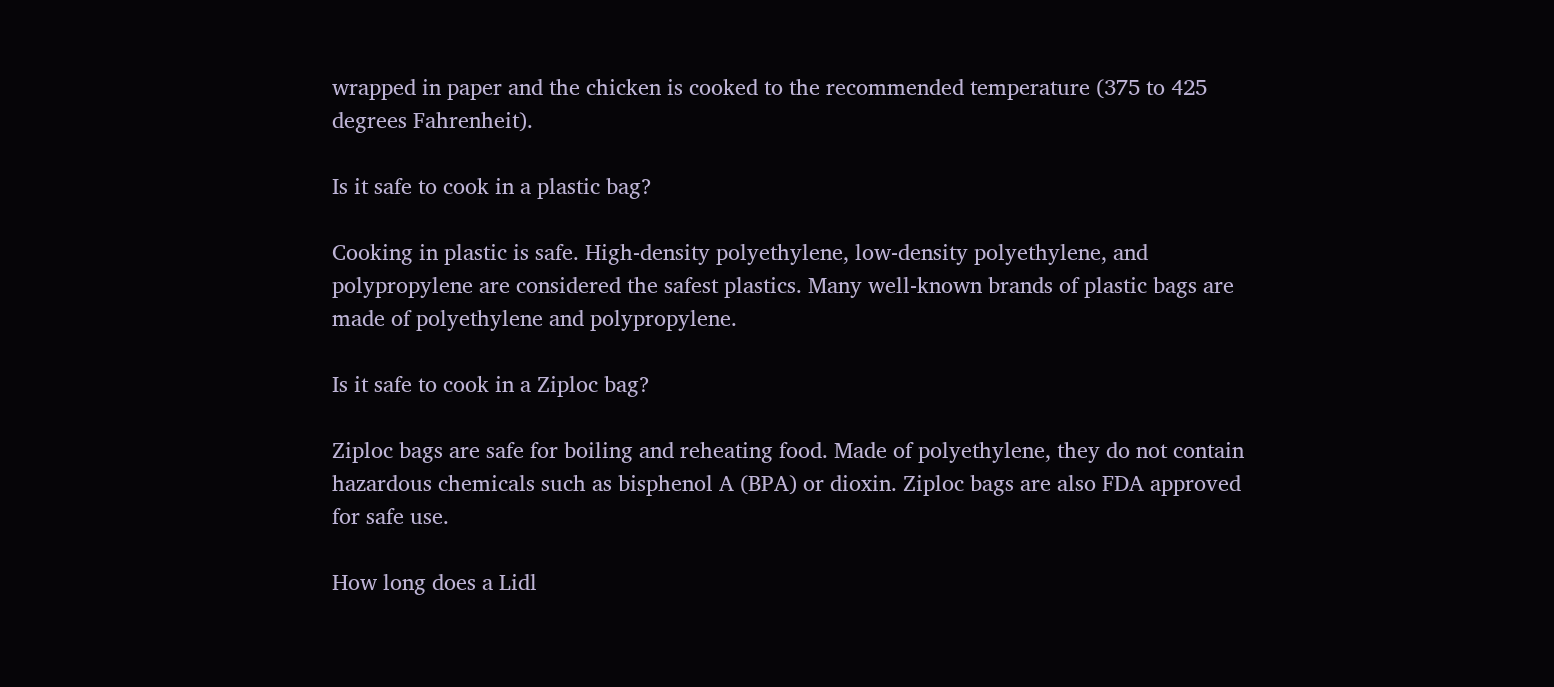wrapped in paper and the chicken is cooked to the recommended temperature (375 to 425 degrees Fahrenheit).

Is it safe to cook in a plastic bag?

Cooking in plastic is safe. High-density polyethylene, low-density polyethylene, and polypropylene are considered the safest plastics. Many well-known brands of plastic bags are made of polyethylene and polypropylene.

Is it safe to cook in a Ziploc bag?

Ziploc bags are safe for boiling and reheating food. Made of polyethylene, they do not contain hazardous chemicals such as bisphenol A (BPA) or dioxin. Ziploc bags are also FDA approved for safe use.

How long does a Lidl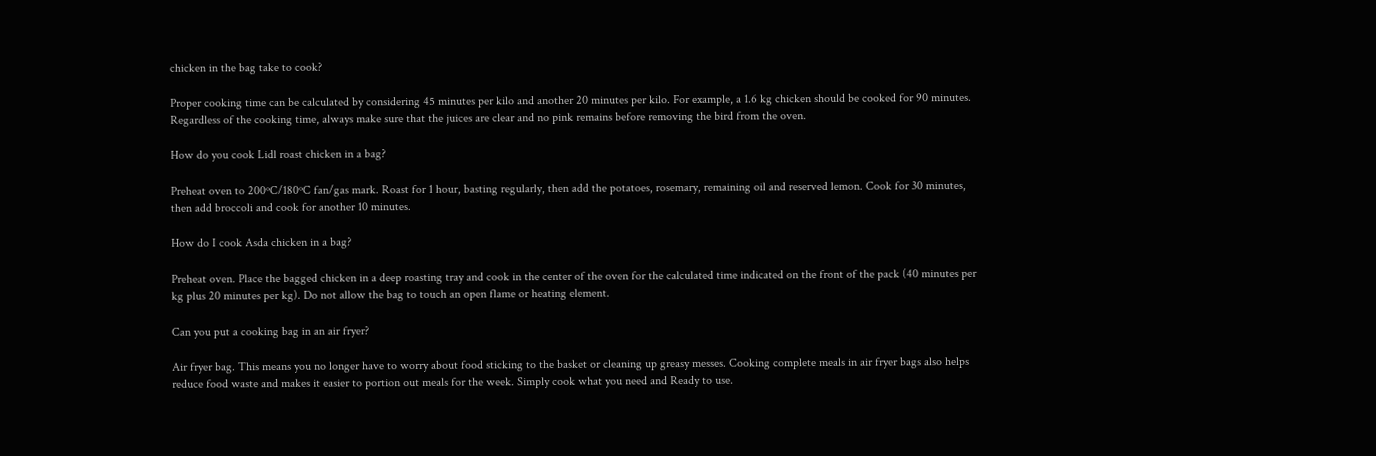chicken in the bag take to cook?

Proper cooking time can be calculated by considering 45 minutes per kilo and another 20 minutes per kilo. For example, a 1.6 kg chicken should be cooked for 90 minutes. Regardless of the cooking time, always make sure that the juices are clear and no pink remains before removing the bird from the oven.

How do you cook Lidl roast chicken in a bag?

Preheat oven to 200ºC/180ºC fan/gas mark. Roast for 1 hour, basting regularly, then add the potatoes, rosemary, remaining oil and reserved lemon. Cook for 30 minutes, then add broccoli and cook for another 10 minutes.

How do I cook Asda chicken in a bag?

Preheat oven. Place the bagged chicken in a deep roasting tray and cook in the center of the oven for the calculated time indicated on the front of the pack (40 minutes per kg plus 20 minutes per kg). Do not allow the bag to touch an open flame or heating element.

Can you put a cooking bag in an air fryer?

Air fryer bag. This means you no longer have to worry about food sticking to the basket or cleaning up greasy messes. Cooking complete meals in air fryer bags also helps reduce food waste and makes it easier to portion out meals for the week. Simply cook what you need and Ready to use.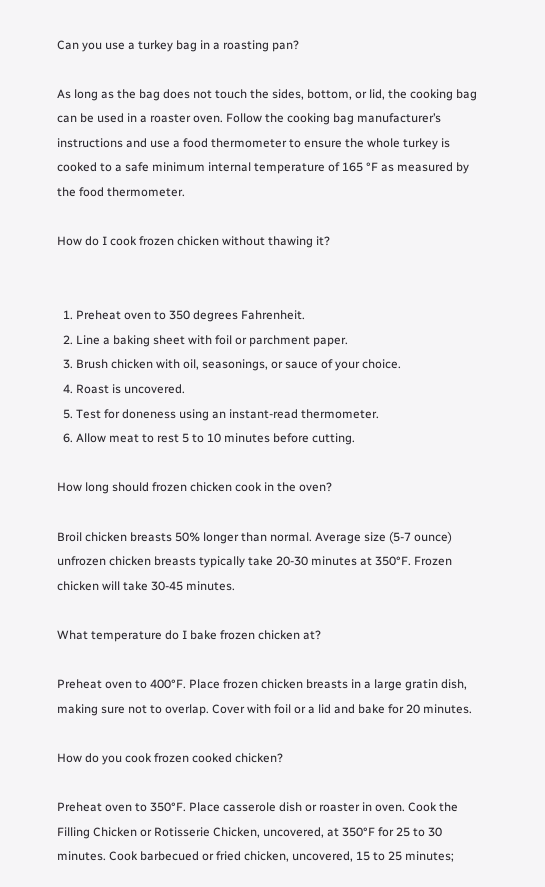Can you use a turkey bag in a roasting pan?

As long as the bag does not touch the sides, bottom, or lid, the cooking bag can be used in a roaster oven. Follow the cooking bag manufacturer’s instructions and use a food thermometer to ensure the whole turkey is cooked to a safe minimum internal temperature of 165 °F as measured by the food thermometer.

How do I cook frozen chicken without thawing it?


  1. Preheat oven to 350 degrees Fahrenheit.
  2. Line a baking sheet with foil or parchment paper.
  3. Brush chicken with oil, seasonings, or sauce of your choice.
  4. Roast is uncovered.
  5. Test for doneness using an instant-read thermometer.
  6. Allow meat to rest 5 to 10 minutes before cutting.

How long should frozen chicken cook in the oven?

Broil chicken breasts 50% longer than normal. Average size (5-7 ounce) unfrozen chicken breasts typically take 20-30 minutes at 350°F. Frozen chicken will take 30-45 minutes.

What temperature do I bake frozen chicken at?

Preheat oven to 400°F. Place frozen chicken breasts in a large gratin dish, making sure not to overlap. Cover with foil or a lid and bake for 20 minutes.

How do you cook frozen cooked chicken?

Preheat oven to 350°F. Place casserole dish or roaster in oven. Cook the Filling Chicken or Rotisserie Chicken, uncovered, at 350°F for 25 to 30 minutes. Cook barbecued or fried chicken, uncovered, 15 to 25 minutes;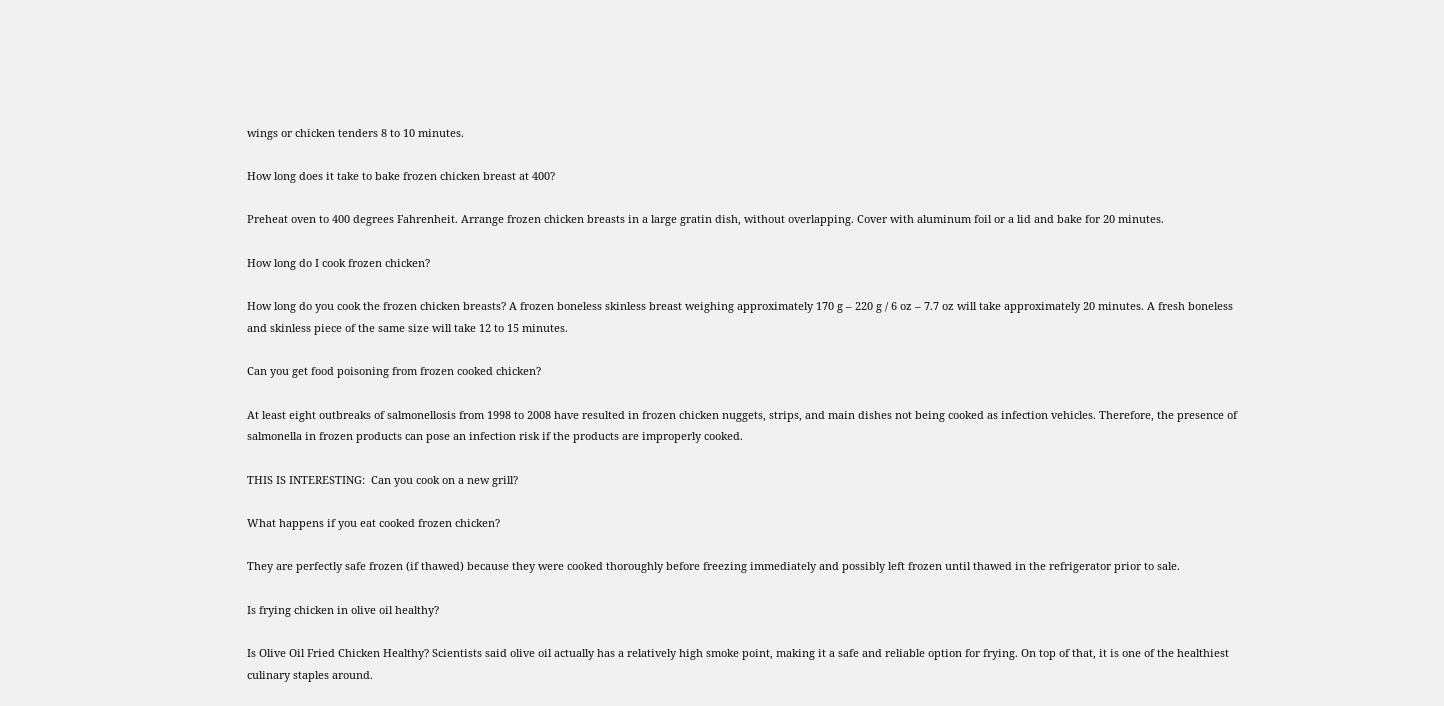wings or chicken tenders 8 to 10 minutes.

How long does it take to bake frozen chicken breast at 400?

Preheat oven to 400 degrees Fahrenheit. Arrange frozen chicken breasts in a large gratin dish, without overlapping. Cover with aluminum foil or a lid and bake for 20 minutes.

How long do I cook frozen chicken?

How long do you cook the frozen chicken breasts? A frozen boneless skinless breast weighing approximately 170 g – 220 g / 6 oz – 7.7 oz will take approximately 20 minutes. A fresh boneless and skinless piece of the same size will take 12 to 15 minutes.

Can you get food poisoning from frozen cooked chicken?

At least eight outbreaks of salmonellosis from 1998 to 2008 have resulted in frozen chicken nuggets, strips, and main dishes not being cooked as infection vehicles. Therefore, the presence of salmonella in frozen products can pose an infection risk if the products are improperly cooked.

THIS IS INTERESTING:  Can you cook on a new grill?

What happens if you eat cooked frozen chicken?

They are perfectly safe frozen (if thawed) because they were cooked thoroughly before freezing immediately and possibly left frozen until thawed in the refrigerator prior to sale.

Is frying chicken in olive oil healthy?

Is Olive Oil Fried Chicken Healthy? Scientists said olive oil actually has a relatively high smoke point, making it a safe and reliable option for frying. On top of that, it is one of the healthiest culinary staples around.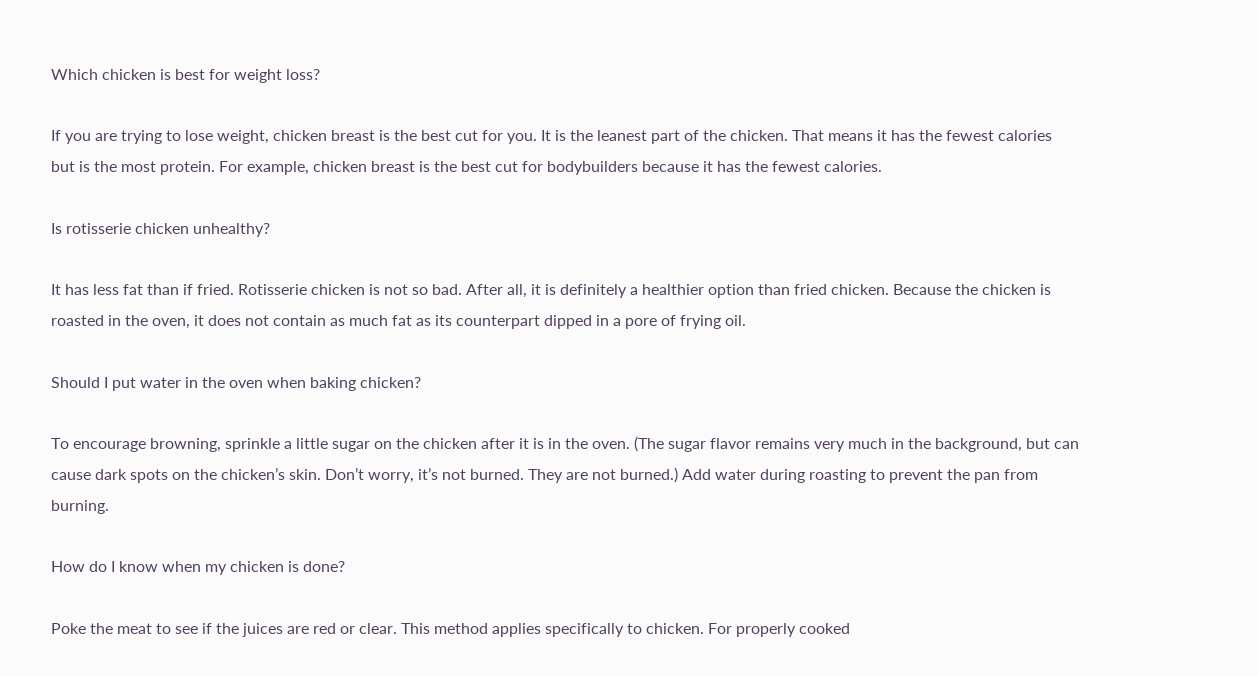Which chicken is best for weight loss?

If you are trying to lose weight, chicken breast is the best cut for you. It is the leanest part of the chicken. That means it has the fewest calories but is the most protein. For example, chicken breast is the best cut for bodybuilders because it has the fewest calories.

Is rotisserie chicken unhealthy?

It has less fat than if fried. Rotisserie chicken is not so bad. After all, it is definitely a healthier option than fried chicken. Because the chicken is roasted in the oven, it does not contain as much fat as its counterpart dipped in a pore of frying oil.

Should I put water in the oven when baking chicken?

To encourage browning, sprinkle a little sugar on the chicken after it is in the oven. (The sugar flavor remains very much in the background, but can cause dark spots on the chicken’s skin. Don’t worry, it’s not burned. They are not burned.) Add water during roasting to prevent the pan from burning.

How do I know when my chicken is done?

Poke the meat to see if the juices are red or clear. This method applies specifically to chicken. For properly cooked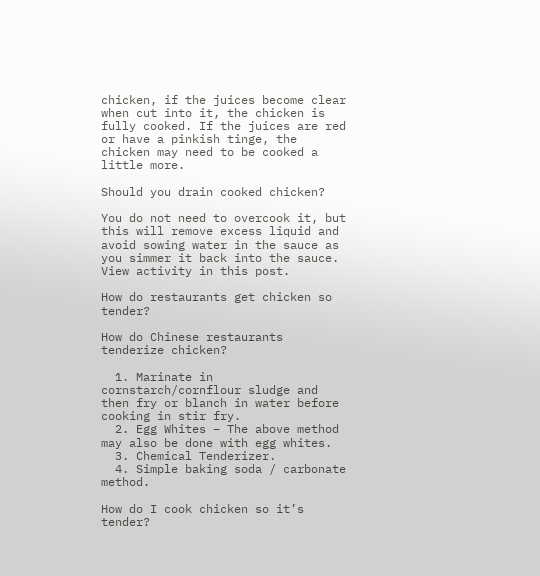chicken, if the juices become clear when cut into it, the chicken is fully cooked. If the juices are red or have a pinkish tinge, the chicken may need to be cooked a little more.

Should you drain cooked chicken?

You do not need to overcook it, but this will remove excess liquid and avoid sowing water in the sauce as you simmer it back into the sauce. View activity in this post.

How do restaurants get chicken so tender?

How do Chinese restaurants tenderize chicken?

  1. Marinate in cornstarch/cornflour sludge and then fry or blanch in water before cooking in stir fry.
  2. Egg Whites – The above method may also be done with egg whites.
  3. Chemical Tenderizer.
  4. Simple baking soda / carbonate method.

How do I cook chicken so it’s tender?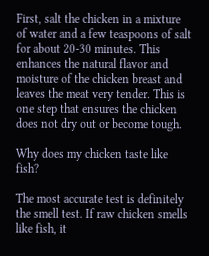First, salt the chicken in a mixture of water and a few teaspoons of salt for about 20-30 minutes. This enhances the natural flavor and moisture of the chicken breast and leaves the meat very tender. This is one step that ensures the chicken does not dry out or become tough.

Why does my chicken taste like fish?

The most accurate test is definitely the smell test. If raw chicken smells like fish, it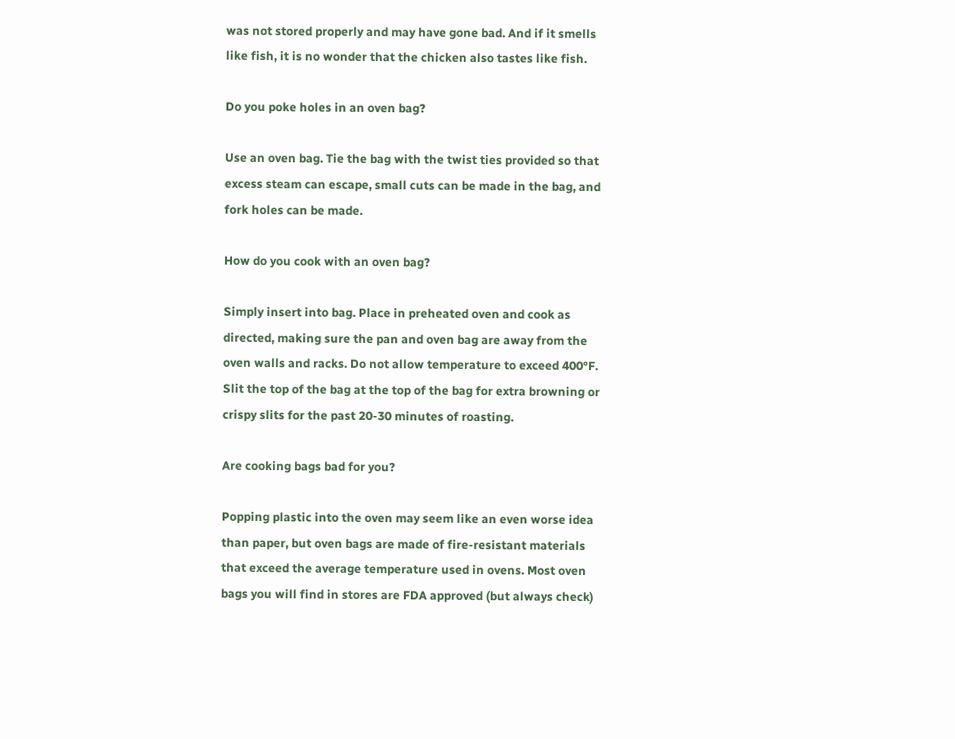was not stored properly and may have gone bad. And if it smells like fish, it is no wonder that the chicken also tastes like fish.

Do you poke holes in an oven bag?

Use an oven bag. Tie the bag with the twist ties provided so that excess steam can escape, small cuts can be made in the bag, and fork holes can be made.

How do you cook with an oven bag?

Simply insert into bag. Place in preheated oven and cook as directed, making sure the pan and oven bag are away from the oven walls and racks. Do not allow temperature to exceed 400°F. Slit the top of the bag at the top of the bag for extra browning or crispy slits for the past 20-30 minutes of roasting.

Are cooking bags bad for you?

Popping plastic into the oven may seem like an even worse idea than paper, but oven bags are made of fire-resistant materials that exceed the average temperature used in ovens. Most oven bags you will find in stores are FDA approved (but always check)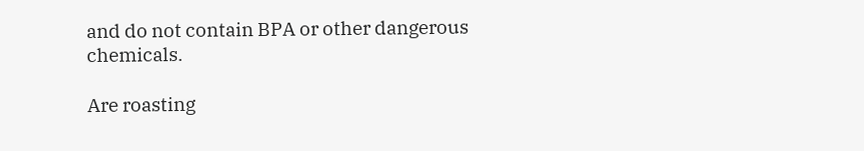and do not contain BPA or other dangerous chemicals.

Are roasting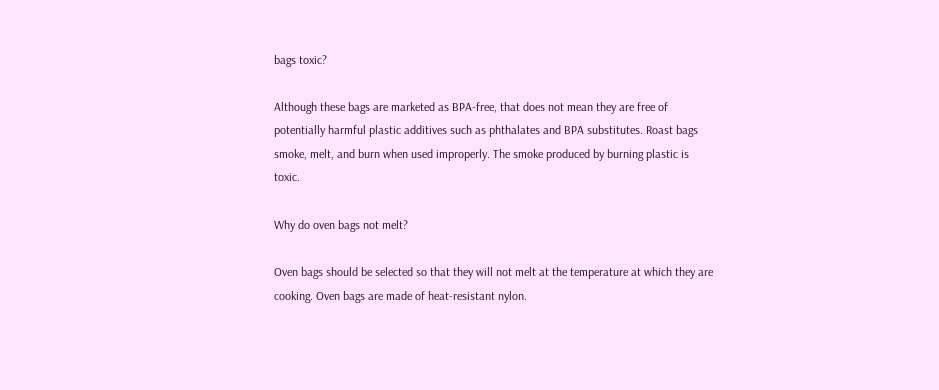bags toxic?

Although these bags are marketed as BPA-free, that does not mean they are free of potentially harmful plastic additives such as phthalates and BPA substitutes. Roast bags smoke, melt, and burn when used improperly. The smoke produced by burning plastic is toxic.

Why do oven bags not melt?

Oven bags should be selected so that they will not melt at the temperature at which they are cooking. Oven bags are made of heat-resistant nylon.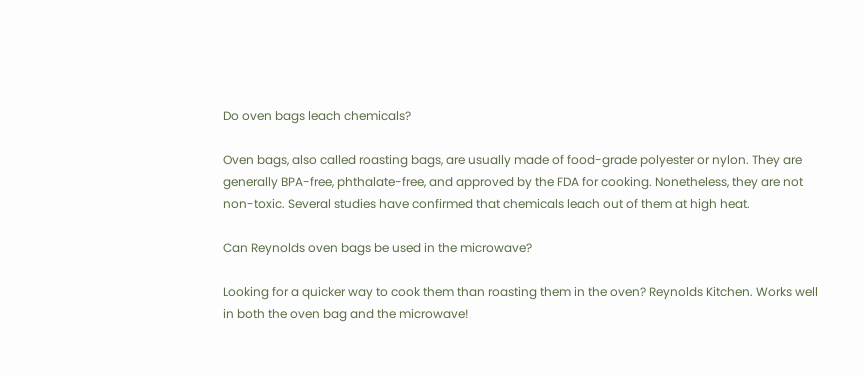Do oven bags leach chemicals?

Oven bags, also called roasting bags, are usually made of food-grade polyester or nylon. They are generally BPA-free, phthalate-free, and approved by the FDA for cooking. Nonetheless, they are not non-toxic. Several studies have confirmed that chemicals leach out of them at high heat.

Can Reynolds oven bags be used in the microwave?

Looking for a quicker way to cook them than roasting them in the oven? Reynolds Kitchen. Works well in both the oven bag and the microwave!